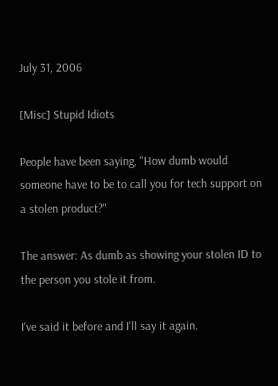July 31, 2006

[Misc] Stupid Idiots

People have been saying, "How dumb would someone have to be to call you for tech support on a stolen product?"

The answer: As dumb as showing your stolen ID to the person you stole it from.

I've said it before and I'll say it again.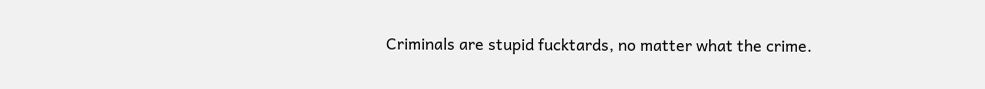Criminals are stupid fucktards, no matter what the crime.